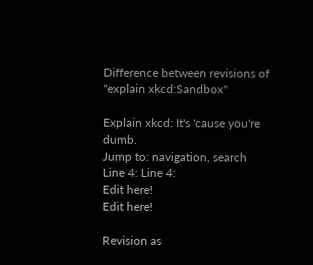Difference between revisions of "explain xkcd:Sandbox"

Explain xkcd: It's 'cause you're dumb.
Jump to: navigation, search
Line 4: Line 4:
Edit here!
Edit here!

Revision as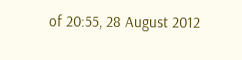of 20:55, 28 August 2012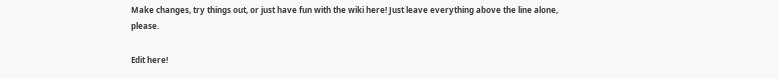Make changes, try things out, or just have fun with the wiki here! Just leave everything above the line alone, please.

Edit here!